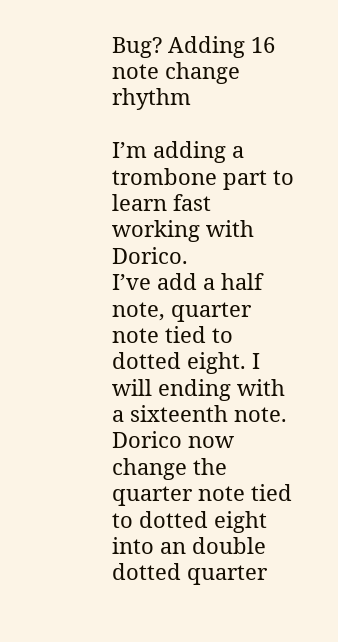Bug? Adding 16 note change rhythm

I’m adding a trombone part to learn fast working with Dorico.
I’ve add a half note, quarter note tied to dotted eight. I will ending with a sixteenth note. Dorico now change the quarter note tied to dotted eight into an double dotted quarter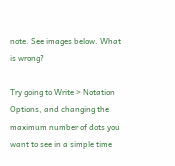note. See images below. What is wrong?

Try going to Write > Notation Options, and changing the maximum number of dots you want to see in a simple time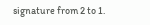signature from 2 to 1.